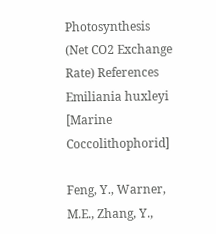Photosynthesis (Net CO2 Exchange Rate) References
Emiliania huxleyi [Marine Coccolithophorid]

Feng, Y., Warner, M.E., Zhang, Y.,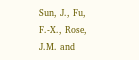Sun, J., Fu, F.-X., Rose, J.M. and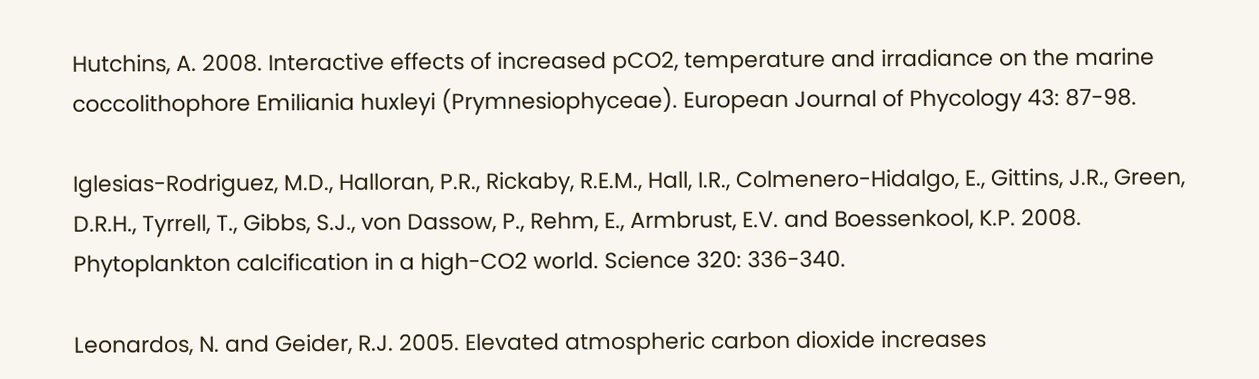Hutchins, A. 2008. Interactive effects of increased pCO2, temperature and irradiance on the marine coccolithophore Emiliania huxleyi (Prymnesiophyceae). European Journal of Phycology 43: 87-98.

Iglesias-Rodriguez, M.D., Halloran, P.R., Rickaby, R.E.M., Hall, I.R., Colmenero-Hidalgo, E., Gittins, J.R., Green, D.R.H., Tyrrell, T., Gibbs, S.J., von Dassow, P., Rehm, E., Armbrust, E.V. and Boessenkool, K.P. 2008. Phytoplankton calcification in a high-CO2 world. Science 320: 336-340.

Leonardos, N. and Geider, R.J. 2005. Elevated atmospheric carbon dioxide increases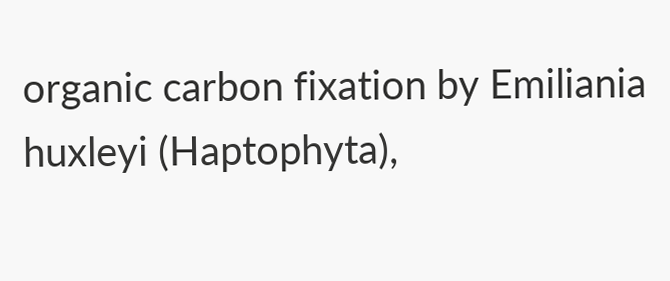organic carbon fixation by Emiliania huxleyi (Haptophyta),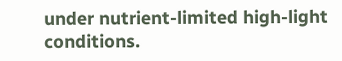under nutrient-limited high-light conditions.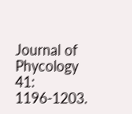Journal of Phycology 41: 1196-1203.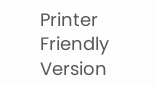Printer Friendly Version